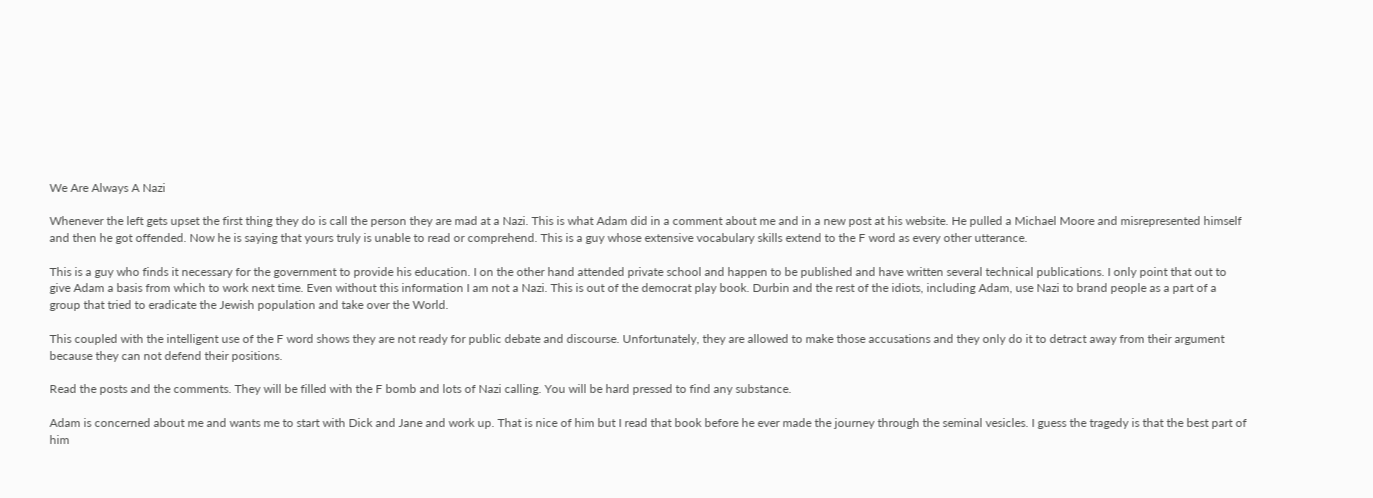We Are Always A Nazi

Whenever the left gets upset the first thing they do is call the person they are mad at a Nazi. This is what Adam did in a comment about me and in a new post at his website. He pulled a Michael Moore and misrepresented himself and then he got offended. Now he is saying that yours truly is unable to read or comprehend. This is a guy whose extensive vocabulary skills extend to the F word as every other utterance.

This is a guy who finds it necessary for the government to provide his education. I on the other hand attended private school and happen to be published and have written several technical publications. I only point that out to give Adam a basis from which to work next time. Even without this information I am not a Nazi. This is out of the democrat play book. Durbin and the rest of the idiots, including Adam, use Nazi to brand people as a part of a group that tried to eradicate the Jewish population and take over the World.

This coupled with the intelligent use of the F word shows they are not ready for public debate and discourse. Unfortunately, they are allowed to make those accusations and they only do it to detract away from their argument because they can not defend their positions.

Read the posts and the comments. They will be filled with the F bomb and lots of Nazi calling. You will be hard pressed to find any substance.

Adam is concerned about me and wants me to start with Dick and Jane and work up. That is nice of him but I read that book before he ever made the journey through the seminal vesicles. I guess the tragedy is that the best part of him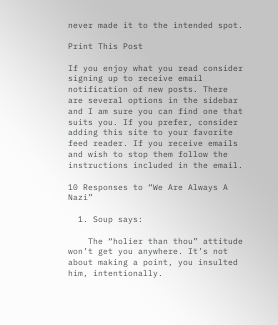never made it to the intended spot.

Print This Post

If you enjoy what you read consider signing up to receive email notification of new posts. There are several options in the sidebar and I am sure you can find one that suits you. If you prefer, consider adding this site to your favorite feed reader. If you receive emails and wish to stop them follow the instructions included in the email.

10 Responses to “We Are Always A Nazi”

  1. Soup says:

    The “holier than thou” attitude won’t get you anywhere. It’s not about making a point, you insulted him, intentionally.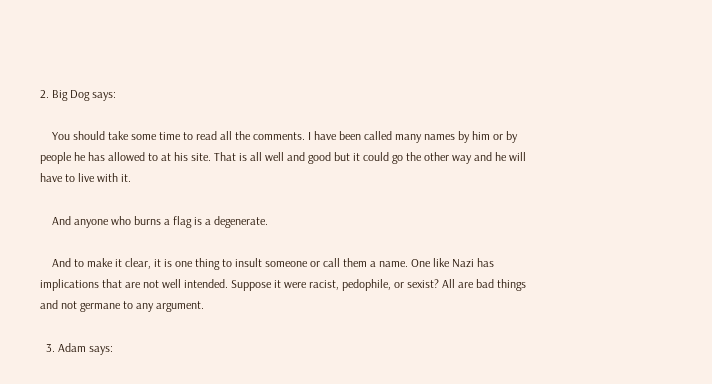2. Big Dog says:

    You should take some time to read all the comments. I have been called many names by him or by people he has allowed to at his site. That is all well and good but it could go the other way and he will have to live with it.

    And anyone who burns a flag is a degenerate.

    And to make it clear, it is one thing to insult someone or call them a name. One like Nazi has implications that are not well intended. Suppose it were racist, pedophile, or sexist? All are bad things and not germane to any argument.

  3. Adam says: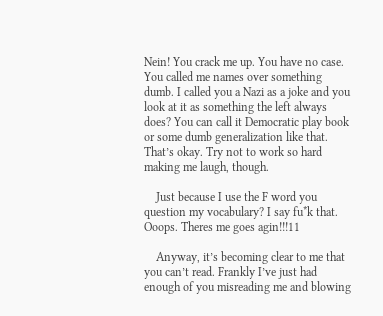Nein! You crack me up. You have no case. You called me names over something dumb. I called you a Nazi as a joke and you look at it as something the left always does? You can call it Democratic play book or some dumb generalization like that. That’s okay. Try not to work so hard making me laugh, though.

    Just because I use the F word you question my vocabulary? I say fu*k that. Ooops. Theres me goes agin!!!11

    Anyway, it’s becoming clear to me that you can’t read. Frankly I’ve just had enough of you misreading me and blowing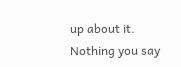up about it. Nothing you say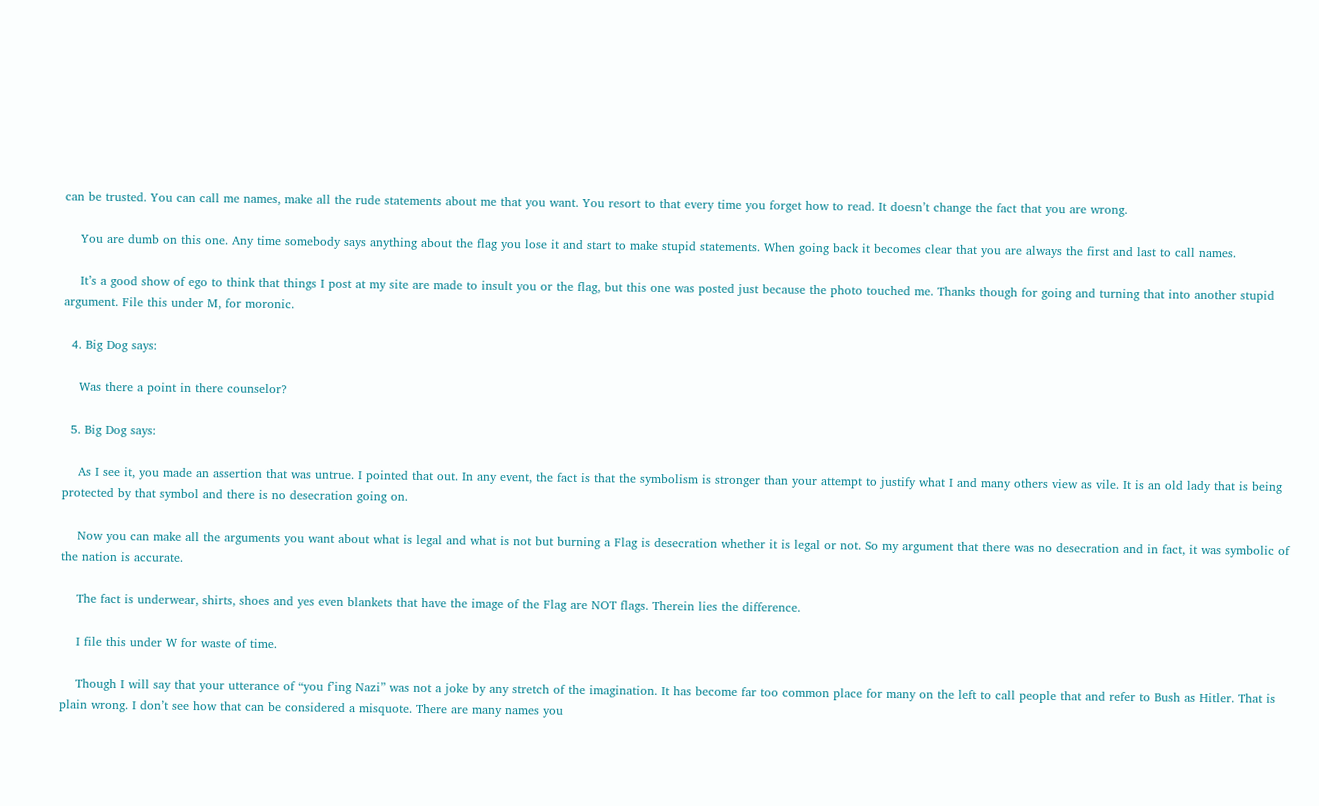can be trusted. You can call me names, make all the rude statements about me that you want. You resort to that every time you forget how to read. It doesn’t change the fact that you are wrong.

    You are dumb on this one. Any time somebody says anything about the flag you lose it and start to make stupid statements. When going back it becomes clear that you are always the first and last to call names.

    It’s a good show of ego to think that things I post at my site are made to insult you or the flag, but this one was posted just because the photo touched me. Thanks though for going and turning that into another stupid argument. File this under M, for moronic.

  4. Big Dog says:

    Was there a point in there counselor?

  5. Big Dog says:

    As I see it, you made an assertion that was untrue. I pointed that out. In any event, the fact is that the symbolism is stronger than your attempt to justify what I and many others view as vile. It is an old lady that is being protected by that symbol and there is no desecration going on.

    Now you can make all the arguments you want about what is legal and what is not but burning a Flag is desecration whether it is legal or not. So my argument that there was no desecration and in fact, it was symbolic of the nation is accurate.

    The fact is underwear, shirts, shoes and yes even blankets that have the image of the Flag are NOT flags. Therein lies the difference.

    I file this under W for waste of time.

    Though I will say that your utterance of “you f’ing Nazi” was not a joke by any stretch of the imagination. It has become far too common place for many on the left to call people that and refer to Bush as Hitler. That is plain wrong. I don’t see how that can be considered a misquote. There are many names you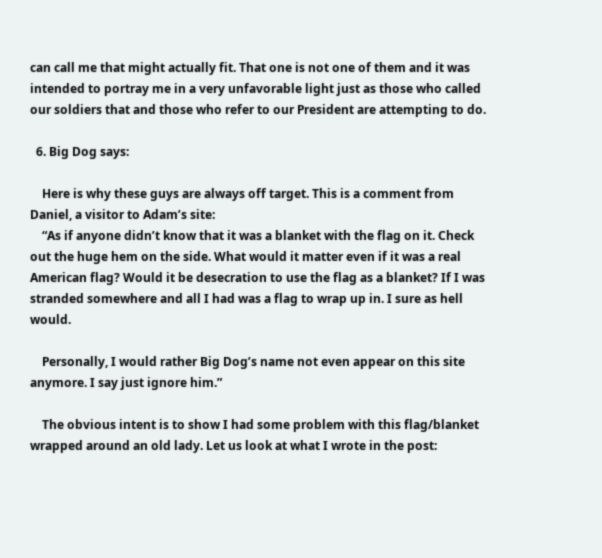can call me that might actually fit. That one is not one of them and it was intended to portray me in a very unfavorable light just as those who called our soldiers that and those who refer to our President are attempting to do.

  6. Big Dog says:

    Here is why these guys are always off target. This is a comment from Daniel, a visitor to Adam’s site:
    “As if anyone didn’t know that it was a blanket with the flag on it. Check out the huge hem on the side. What would it matter even if it was a real American flag? Would it be desecration to use the flag as a blanket? If I was stranded somewhere and all I had was a flag to wrap up in. I sure as hell would.

    Personally, I would rather Big Dog’s name not even appear on this site anymore. I say just ignore him.”

    The obvious intent is to show I had some problem with this flag/blanket wrapped around an old lady. Let us look at what I wrote in the post: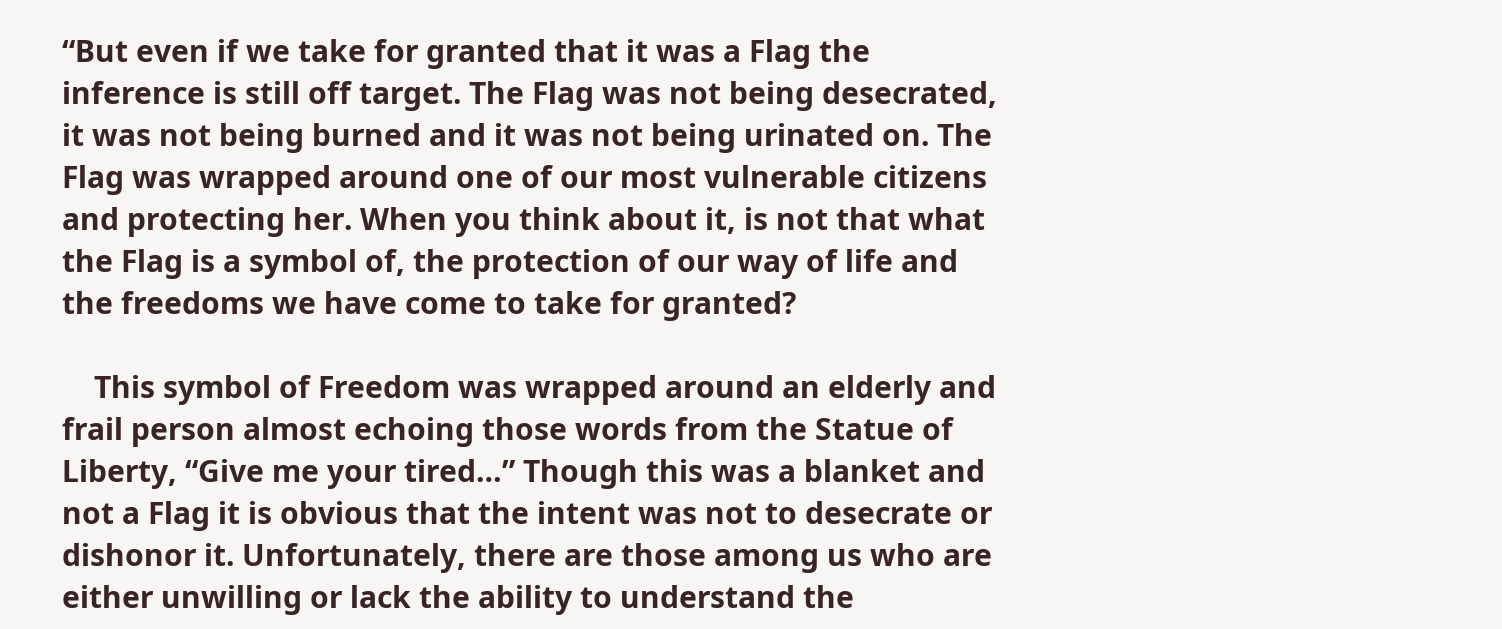“But even if we take for granted that it was a Flag the inference is still off target. The Flag was not being desecrated, it was not being burned and it was not being urinated on. The Flag was wrapped around one of our most vulnerable citizens and protecting her. When you think about it, is not that what the Flag is a symbol of, the protection of our way of life and the freedoms we have come to take for granted?

    This symbol of Freedom was wrapped around an elderly and frail person almost echoing those words from the Statue of Liberty, “Give me your tired…” Though this was a blanket and not a Flag it is obvious that the intent was not to desecrate or dishonor it. Unfortunately, there are those among us who are either unwilling or lack the ability to understand the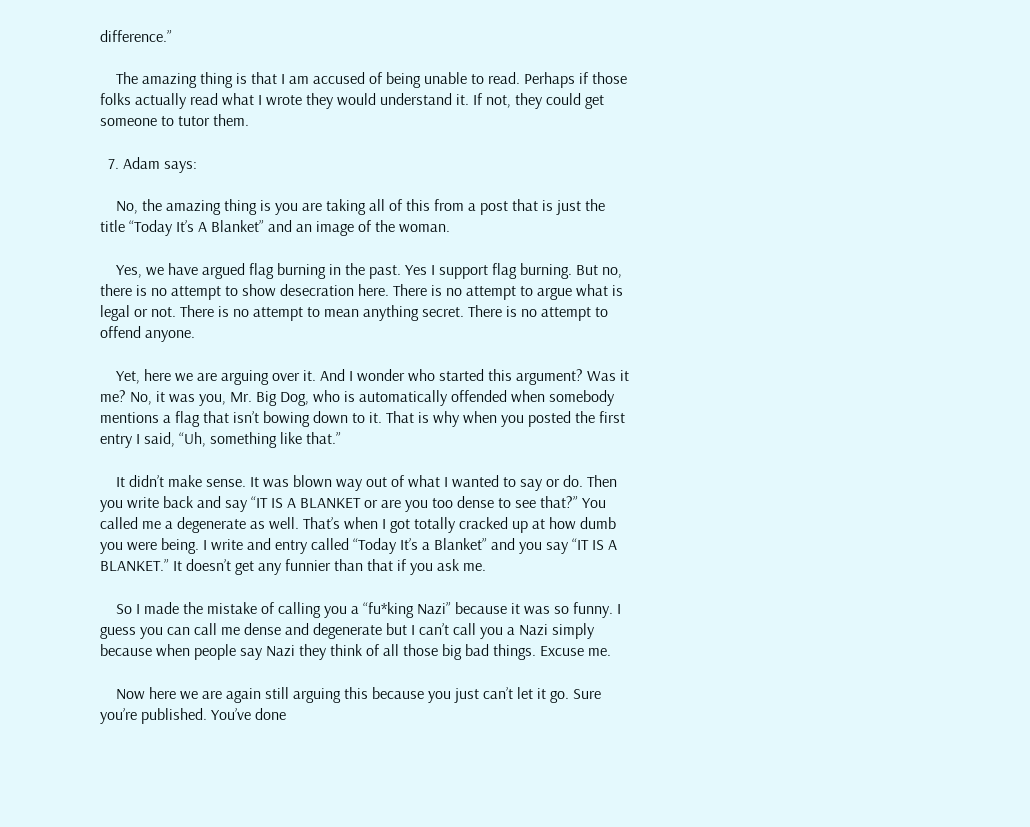difference.”

    The amazing thing is that I am accused of being unable to read. Perhaps if those folks actually read what I wrote they would understand it. If not, they could get someone to tutor them.

  7. Adam says:

    No, the amazing thing is you are taking all of this from a post that is just the title “Today It’s A Blanket” and an image of the woman.

    Yes, we have argued flag burning in the past. Yes I support flag burning. But no, there is no attempt to show desecration here. There is no attempt to argue what is legal or not. There is no attempt to mean anything secret. There is no attempt to offend anyone.

    Yet, here we are arguing over it. And I wonder who started this argument? Was it me? No, it was you, Mr. Big Dog, who is automatically offended when somebody mentions a flag that isn’t bowing down to it. That is why when you posted the first entry I said, “Uh, something like that.”

    It didn’t make sense. It was blown way out of what I wanted to say or do. Then you write back and say “IT IS A BLANKET or are you too dense to see that?” You called me a degenerate as well. That’s when I got totally cracked up at how dumb you were being. I write and entry called “Today It’s a Blanket” and you say “IT IS A BLANKET.” It doesn’t get any funnier than that if you ask me.

    So I made the mistake of calling you a “fu*king Nazi” because it was so funny. I guess you can call me dense and degenerate but I can’t call you a Nazi simply because when people say Nazi they think of all those big bad things. Excuse me.

    Now here we are again still arguing this because you just can’t let it go. Sure you’re published. You’ve done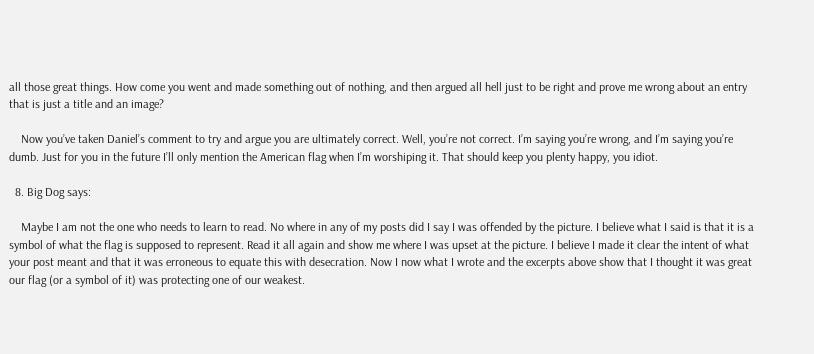all those great things. How come you went and made something out of nothing, and then argued all hell just to be right and prove me wrong about an entry that is just a title and an image?

    Now you’ve taken Daniel’s comment to try and argue you are ultimately correct. Well, you’re not correct. I’m saying you’re wrong, and I’m saying you’re dumb. Just for you in the future I’ll only mention the American flag when I’m worshiping it. That should keep you plenty happy, you idiot.

  8. Big Dog says:

    Maybe I am not the one who needs to learn to read. No where in any of my posts did I say I was offended by the picture. I believe what I said is that it is a symbol of what the flag is supposed to represent. Read it all again and show me where I was upset at the picture. I believe I made it clear the intent of what your post meant and that it was erroneous to equate this with desecration. Now I now what I wrote and the excerpts above show that I thought it was great our flag (or a symbol of it) was protecting one of our weakest.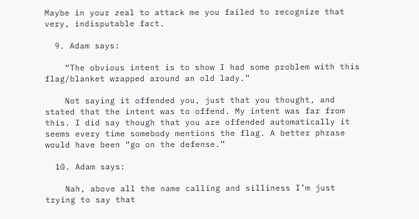Maybe in your zeal to attack me you failed to recognize that very, indisputable fact.

  9. Adam says:

    “The obvious intent is to show I had some problem with this flag/blanket wrapped around an old lady.”

    Not saying it offended you, just that you thought, and stated that the intent was to offend. My intent was far from this. I did say though that you are offended automatically it seems every time somebody mentions the flag. A better phrase would have been “go on the defense.”

  10. Adam says:

    Nah, above all the name calling and silliness I’m just trying to say that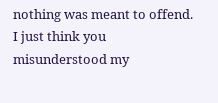nothing was meant to offend. I just think you misunderstood my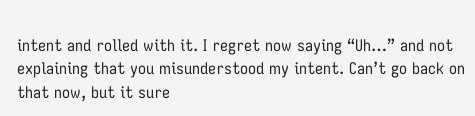intent and rolled with it. I regret now saying “Uh…” and not explaining that you misunderstood my intent. Can’t go back on that now, but it sure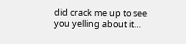did crack me up to see you yelling about it…